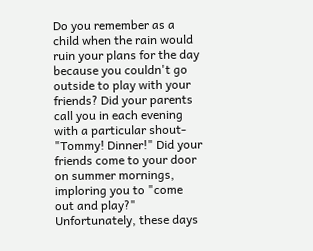Do you remember as a child when the rain would ruin your plans for the day because you couldn't go outside to play with your friends? Did your parents call you in each evening with a particular shout- "Tommy! Dinner!" Did your friends come to your door on summer mornings, imploring you to "come out and play?" Unfortunately, these days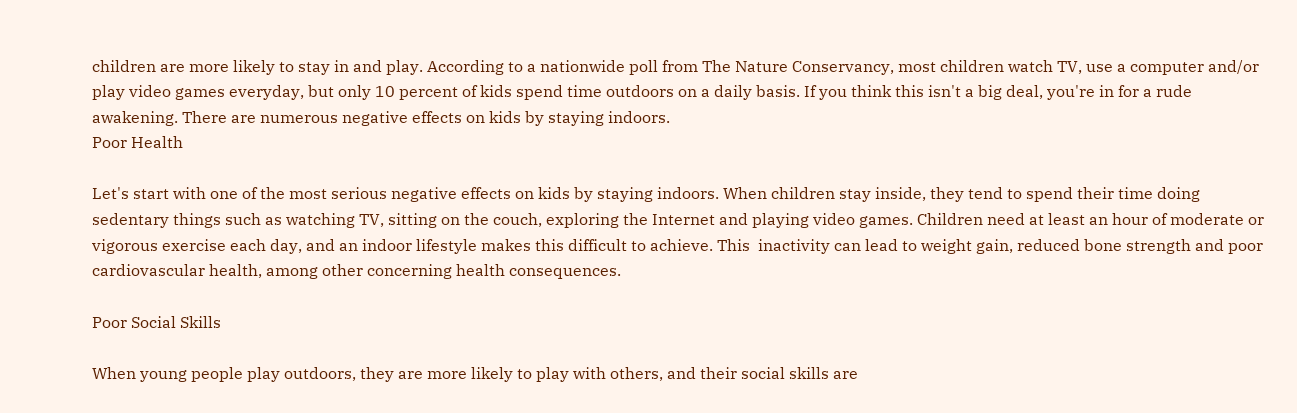children are more likely to stay in and play. According to a nationwide poll from The Nature Conservancy, most children watch TV, use a computer and/or play video games everyday, but only 10 percent of kids spend time outdoors on a daily basis. If you think this isn't a big deal, you're in for a rude awakening. There are numerous negative effects on kids by staying indoors.
Poor Health

Let's start with one of the most serious negative effects on kids by staying indoors. When children stay inside, they tend to spend their time doing sedentary things such as watching TV, sitting on the couch, exploring the Internet and playing video games. Children need at least an hour of moderate or vigorous exercise each day, and an indoor lifestyle makes this difficult to achieve. This  inactivity can lead to weight gain, reduced bone strength and poor cardiovascular health, among other concerning health consequences.

Poor Social Skills

When young people play outdoors, they are more likely to play with others, and their social skills are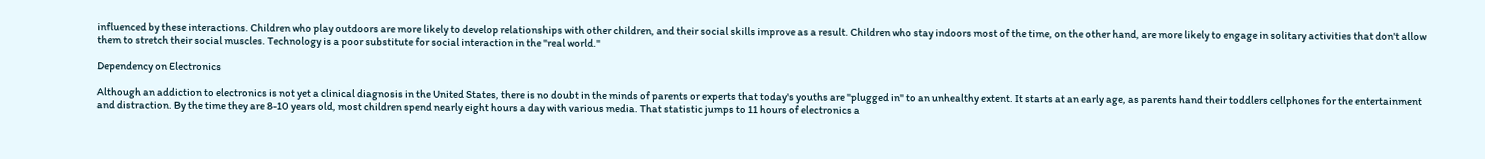influenced by these interactions. Children who play outdoors are more likely to develop relationships with other children, and their social skills improve as a result. Children who stay indoors most of the time, on the other hand, are more likely to engage in solitary activities that don't allow them to stretch their social muscles. Technology is a poor substitute for social interaction in the "real world."

Dependency on Electronics

Although an addiction to electronics is not yet a clinical diagnosis in the United States, there is no doubt in the minds of parents or experts that today's youths are "plugged in" to an unhealthy extent. It starts at an early age, as parents hand their toddlers cellphones for the entertainment and distraction. By the time they are 8-10 years old, most children spend nearly eight hours a day with various media. That statistic jumps to 11 hours of electronics a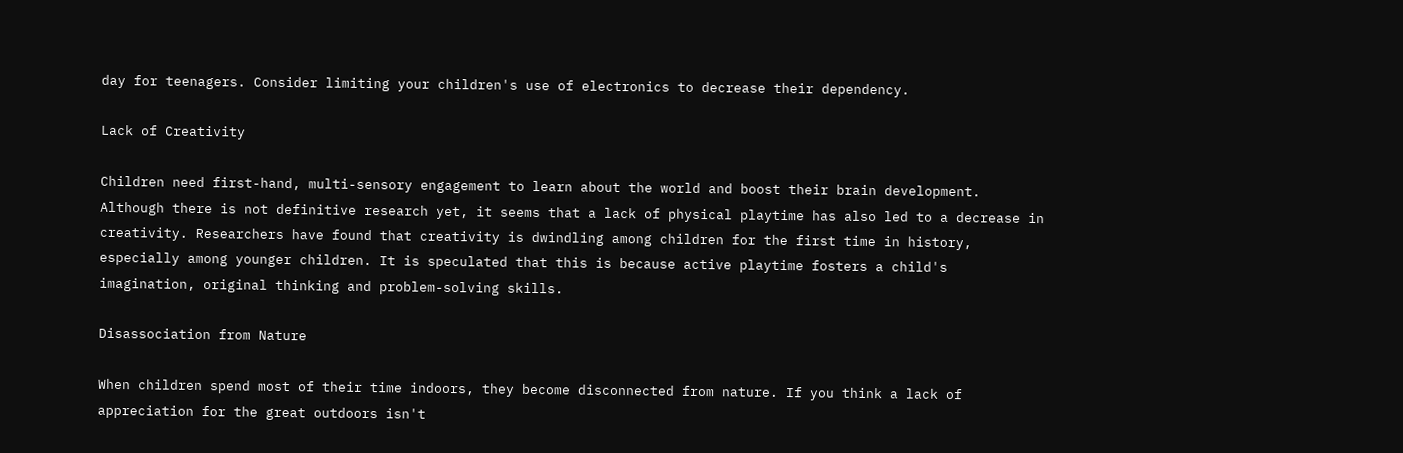day for teenagers. Consider limiting your children's use of electronics to decrease their dependency.

Lack of Creativity

Children need first-hand, multi-sensory engagement to learn about the world and boost their brain development. Although there is not definitive research yet, it seems that a lack of physical playtime has also led to a decrease in creativity. Researchers have found that creativity is dwindling among children for the first time in history, especially among younger children. It is speculated that this is because active playtime fosters a child's imagination, original thinking and problem-solving skills.

Disassociation from Nature

When children spend most of their time indoors, they become disconnected from nature. If you think a lack of appreciation for the great outdoors isn't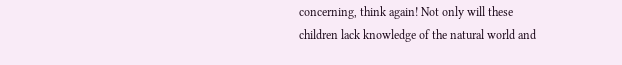concerning, think again! Not only will these children lack knowledge of the natural world and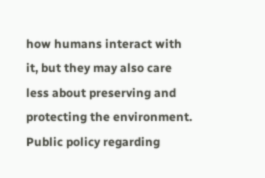how humans interact with it, but they may also care less about preserving and protecting the environment. Public policy regarding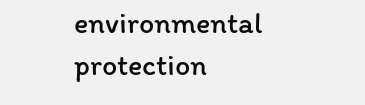environmental protection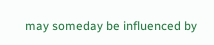may someday be influenced by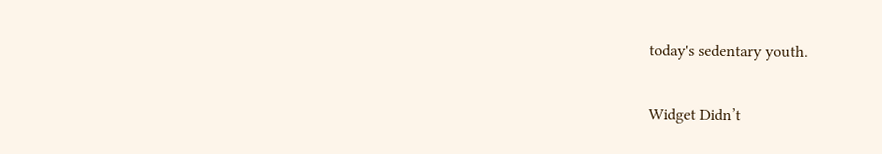today's sedentary youth.

Widget Didn’t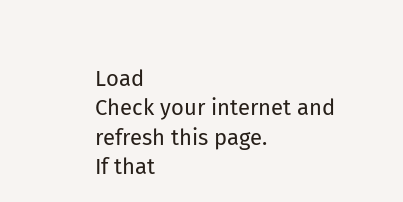Load
Check your internet and refresh this page.
If that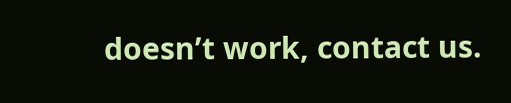doesn’t work, contact us.